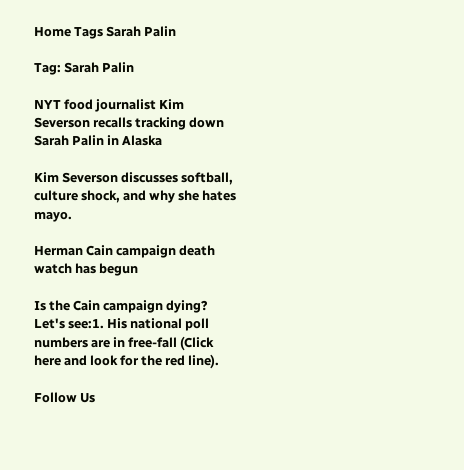Home Tags Sarah Palin

Tag: Sarah Palin

NYT food journalist Kim Severson recalls tracking down Sarah Palin in Alaska

Kim Severson discusses softball, culture shock, and why she hates mayo.

Herman Cain campaign death watch has begun

Is the Cain campaign dying? Let's see:1. His national poll numbers are in free-fall (Click here and look for the red line).

Follow Us